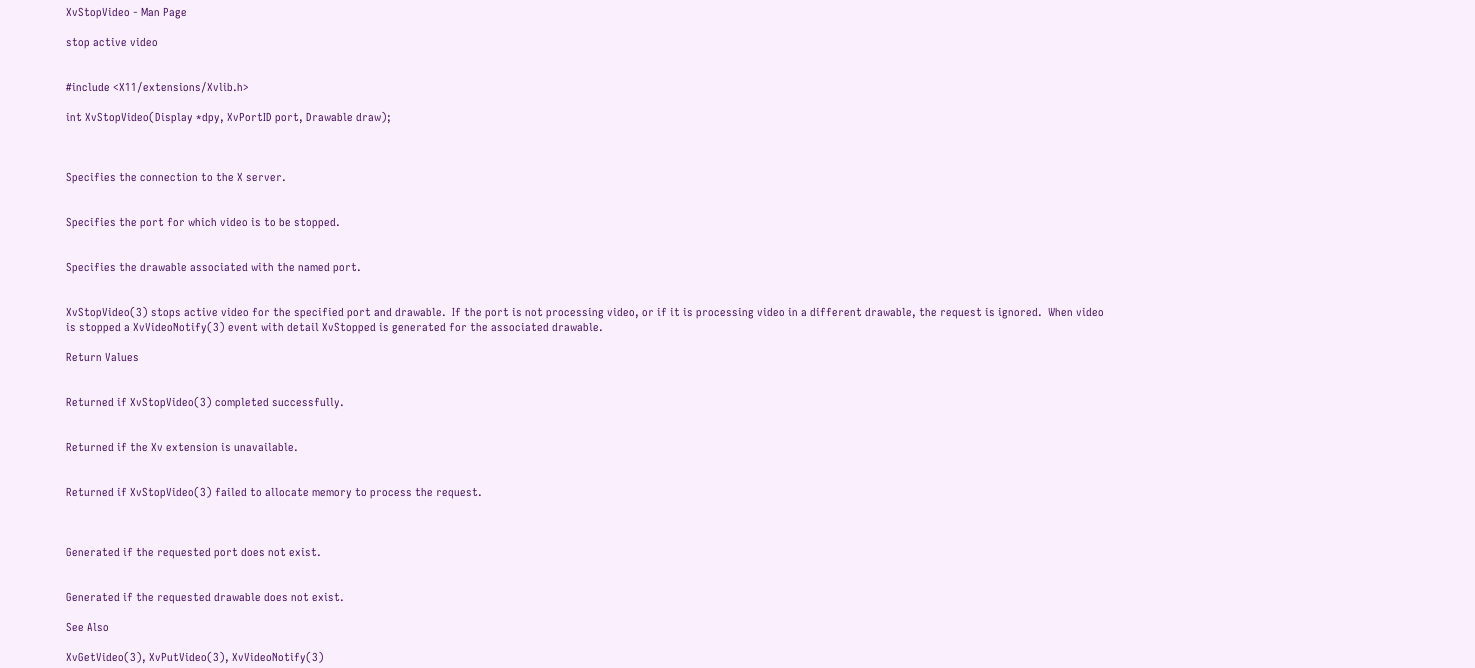XvStopVideo - Man Page

stop active video


#include <X11/extensions/Xvlib.h>

int XvStopVideo(Display *dpy, XvPortID port, Drawable draw);



Specifies the connection to the X server.


Specifies the port for which video is to be stopped.


Specifies the drawable associated with the named port.


XvStopVideo(3) stops active video for the specified port and drawable.  If the port is not processing video, or if it is processing video in a different drawable, the request is ignored.  When video is stopped a XvVideoNotify(3) event with detail XvStopped is generated for the associated drawable.

Return Values


Returned if XvStopVideo(3) completed successfully.


Returned if the Xv extension is unavailable.


Returned if XvStopVideo(3) failed to allocate memory to process the request.



Generated if the requested port does not exist.


Generated if the requested drawable does not exist.

See Also

XvGetVideo(3), XvPutVideo(3), XvVideoNotify(3)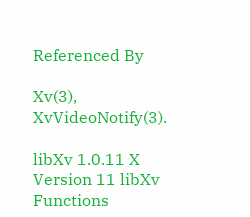Referenced By

Xv(3), XvVideoNotify(3).

libXv 1.0.11 X Version 11 libXv Functions